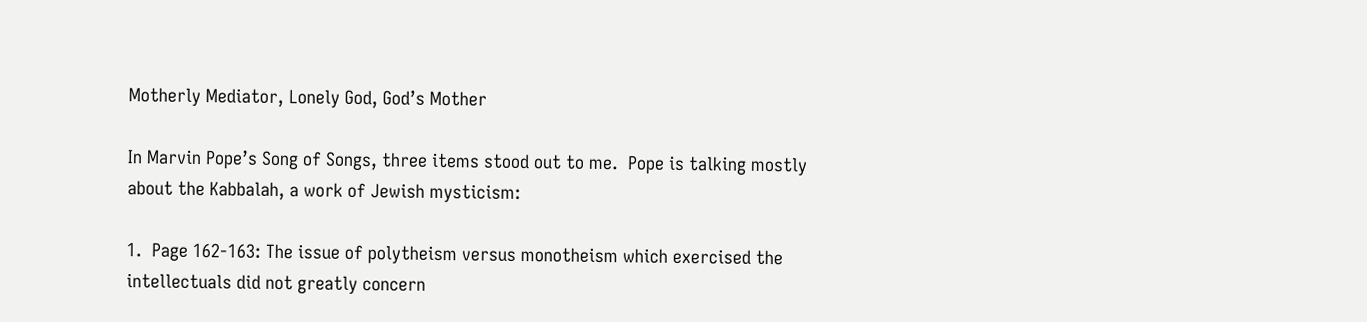Motherly Mediator, Lonely God, God’s Mother

In Marvin Pope’s Song of Songs, three items stood out to me.  Pope is talking mostly about the Kabbalah, a work of Jewish mysticism:

1.  Page 162-163: The issue of polytheism versus monotheism which exercised the intellectuals did not greatly concern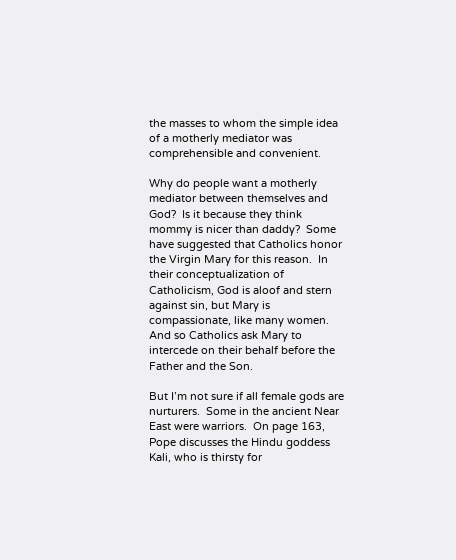the masses to whom the simple idea of a motherly mediator was comprehensible and convenient.

Why do people want a motherly mediator between themselves and God?  Is it because they think mommy is nicer than daddy?  Some have suggested that Catholics honor the Virgin Mary for this reason.  In their conceptualization of Catholicism, God is aloof and stern against sin, but Mary is compassionate, like many women.  And so Catholics ask Mary to intercede on their behalf before the Father and the Son.

But I’m not sure if all female gods are nurturers.  Some in the ancient Near East were warriors.  On page 163, Pope discusses the Hindu goddess Kali, who is thirsty for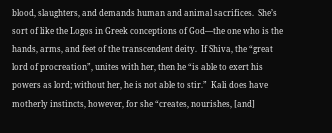blood, slaughters, and demands human and animal sacrifices.  She’s sort of like the Logos in Greek conceptions of God—the one who is the hands, arms, and feet of the transcendent deity.  If Shiva, the “great lord of procreation”, unites with her, then he “is able to exert his powers as lord; without her, he is not able to stir.”  Kali does have motherly instincts, however, for she “creates, nourishes, [and]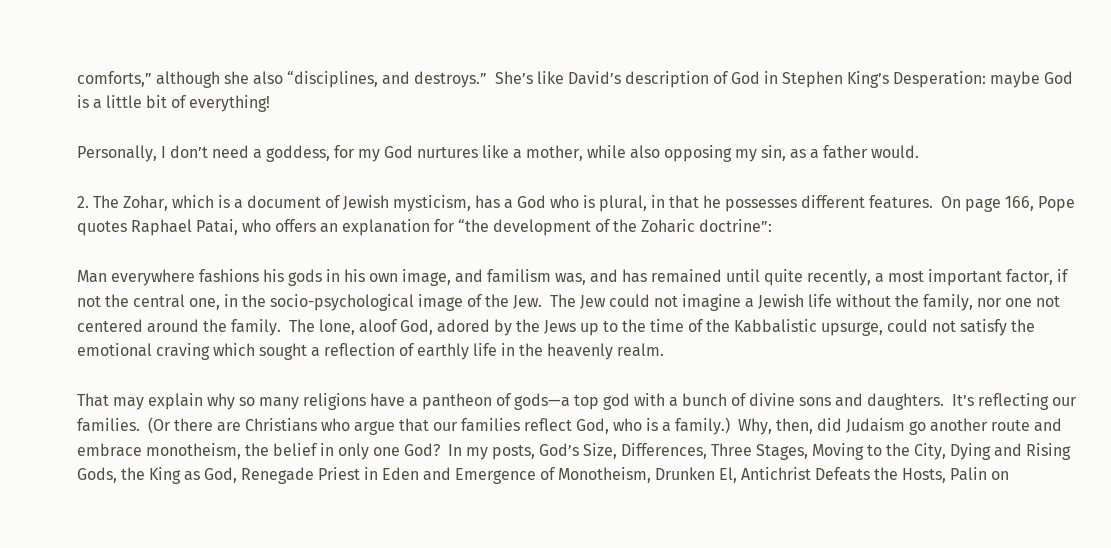comforts,” although she also “disciplines, and destroys.”  She’s like David’s description of God in Stephen King’s Desperation: maybe God is a little bit of everything!

Personally, I don’t need a goddess, for my God nurtures like a mother, while also opposing my sin, as a father would.

2. The Zohar, which is a document of Jewish mysticism, has a God who is plural, in that he possesses different features.  On page 166, Pope quotes Raphael Patai, who offers an explanation for “the development of the Zoharic doctrine”:

Man everywhere fashions his gods in his own image, and familism was, and has remained until quite recently, a most important factor, if not the central one, in the socio-psychological image of the Jew.  The Jew could not imagine a Jewish life without the family, nor one not centered around the family.  The lone, aloof God, adored by the Jews up to the time of the Kabbalistic upsurge, could not satisfy the emotional craving which sought a reflection of earthly life in the heavenly realm.

That may explain why so many religions have a pantheon of gods—a top god with a bunch of divine sons and daughters.  It’s reflecting our families.  (Or there are Christians who argue that our families reflect God, who is a family.)  Why, then, did Judaism go another route and embrace monotheism, the belief in only one God?  In my posts, God’s Size, Differences, Three Stages, Moving to the City, Dying and Rising Gods, the King as God, Renegade Priest in Eden and Emergence of Monotheism, Drunken El, Antichrist Defeats the Hosts, Palin on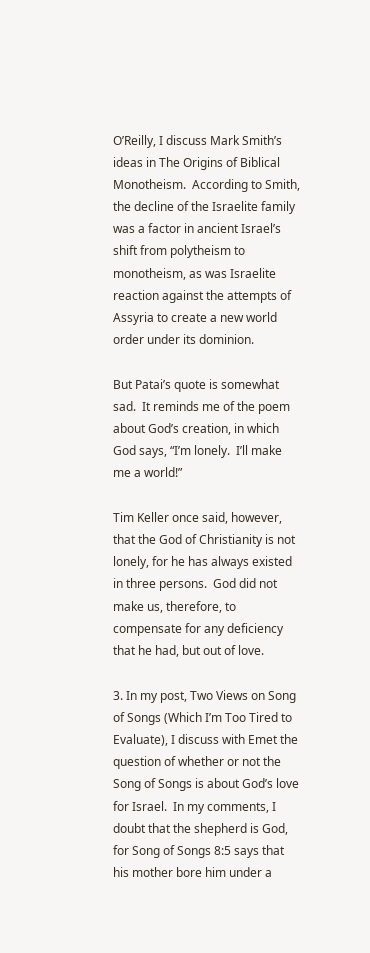O’Reilly, I discuss Mark Smith’s ideas in The Origins of Biblical Monotheism.  According to Smith, the decline of the Israelite family was a factor in ancient Israel’s shift from polytheism to monotheism, as was Israelite reaction against the attempts of Assyria to create a new world order under its dominion.

But Patai’s quote is somewhat sad.  It reminds me of the poem about God’s creation, in which God says, “I’m lonely.  I’ll make me a world!”

Tim Keller once said, however, that the God of Christianity is not lonely, for he has always existed in three persons.  God did not make us, therefore, to compensate for any deficiency that he had, but out of love.

3. In my post, Two Views on Song of Songs (Which I’m Too Tired to Evaluate), I discuss with Emet the question of whether or not the Song of Songs is about God’s love for Israel.  In my comments, I doubt that the shepherd is God, for Song of Songs 8:5 says that his mother bore him under a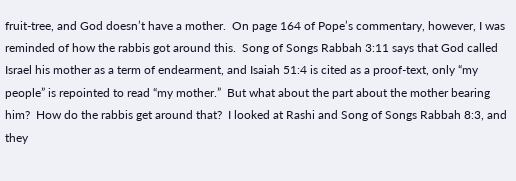fruit-tree, and God doesn’t have a mother.  On page 164 of Pope’s commentary, however, I was reminded of how the rabbis got around this.  Song of Songs Rabbah 3:11 says that God called Israel his mother as a term of endearment, and Isaiah 51:4 is cited as a proof-text, only “my people” is repointed to read “my mother.”  But what about the part about the mother bearing him?  How do the rabbis get around that?  I looked at Rashi and Song of Songs Rabbah 8:3, and they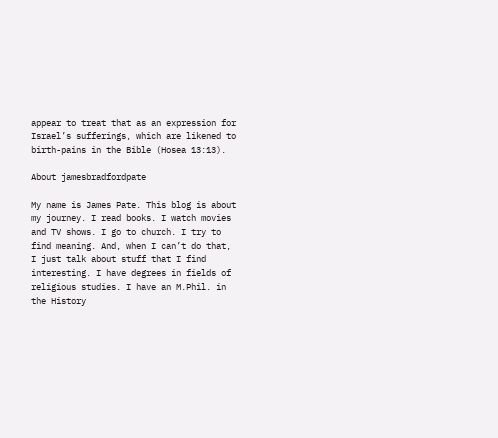appear to treat that as an expression for Israel’s sufferings, which are likened to birth-pains in the Bible (Hosea 13:13).

About jamesbradfordpate

My name is James Pate. This blog is about my journey. I read books. I watch movies and TV shows. I go to church. I try to find meaning. And, when I can’t do that, I just talk about stuff that I find interesting. I have degrees in fields of religious studies. I have an M.Phil. in the History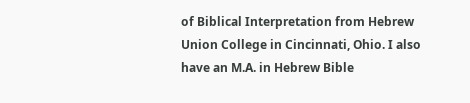of Biblical Interpretation from Hebrew Union College in Cincinnati, Ohio. I also have an M.A. in Hebrew Bible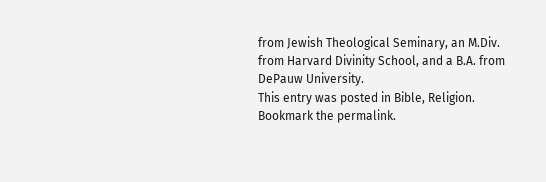from Jewish Theological Seminary, an M.Div. from Harvard Divinity School, and a B.A. from DePauw University.
This entry was posted in Bible, Religion. Bookmark the permalink.